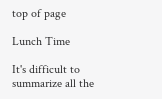top of page

Lunch Time

It's difficult to summarize all the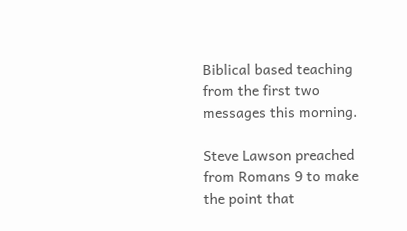Biblical based teaching from the first two messages this morning.

Steve Lawson preached from Romans 9 to make the point that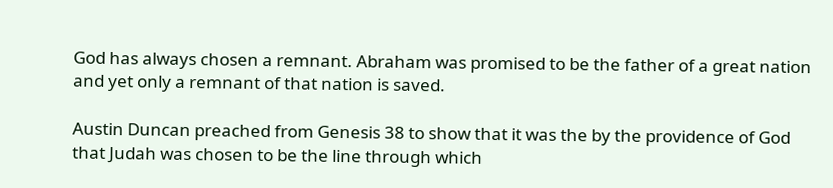God has always chosen a remnant. Abraham was promised to be the father of a great nation and yet only a remnant of that nation is saved.

Austin Duncan preached from Genesis 38 to show that it was the by the providence of God that Judah was chosen to be the line through which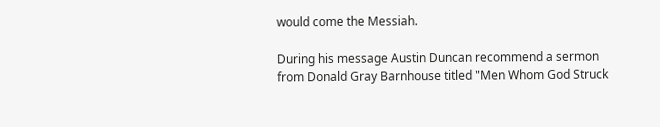would come the Messiah.

During his message Austin Duncan recommend a sermon from Donald Gray Barnhouse titled "Men Whom God Struck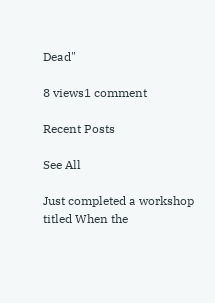Dead"

8 views1 comment

Recent Posts

See All

Just completed a workshop titled When the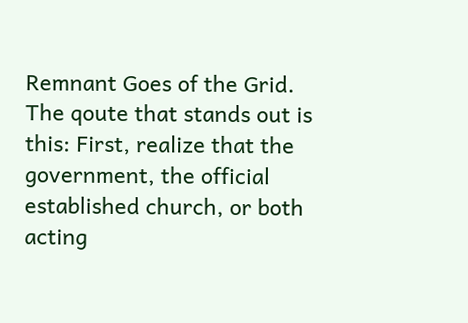Remnant Goes of the Grid. The qoute that stands out is this: First, realize that the government, the official established church, or both acting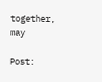together, may

Post: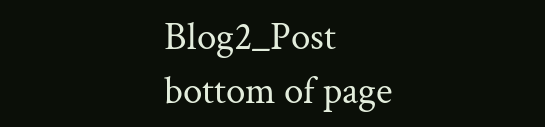Blog2_Post
bottom of page